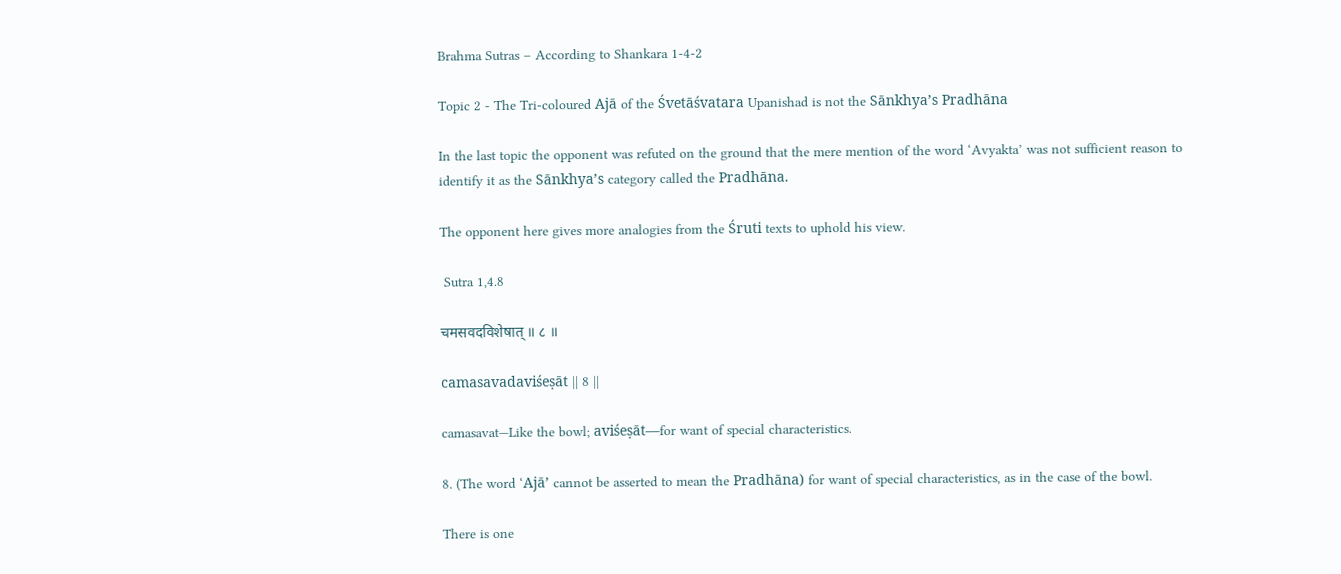Brahma Sutras – According to Shankara 1-4-2

Topic 2 - The Tri-coloured Ajā of the Śvetāśvatara Upanishad is not the Sānkhya’s Pradhāna

In the last topic the opponent was refuted on the ground that the mere mention of the word ‘Avyakta’ was not sufficient reason to identify it as the Sānkhya’s category called the Pradhāna.

The opponent here gives more analogies from the Śruti texts to uphold his view.

 Sutra 1,4.8

चमसवदविशेषात् ॥ ८ ॥

camasavadaviśeṣāt || 8 ||

camasavat—Like the bowl; aviśeṣāt—for want of special characteristics.

8. (The word ‘Ajā’ cannot be asserted to mean the Pradhāna) for want of special characteristics, as in the case of the bowl.

There is one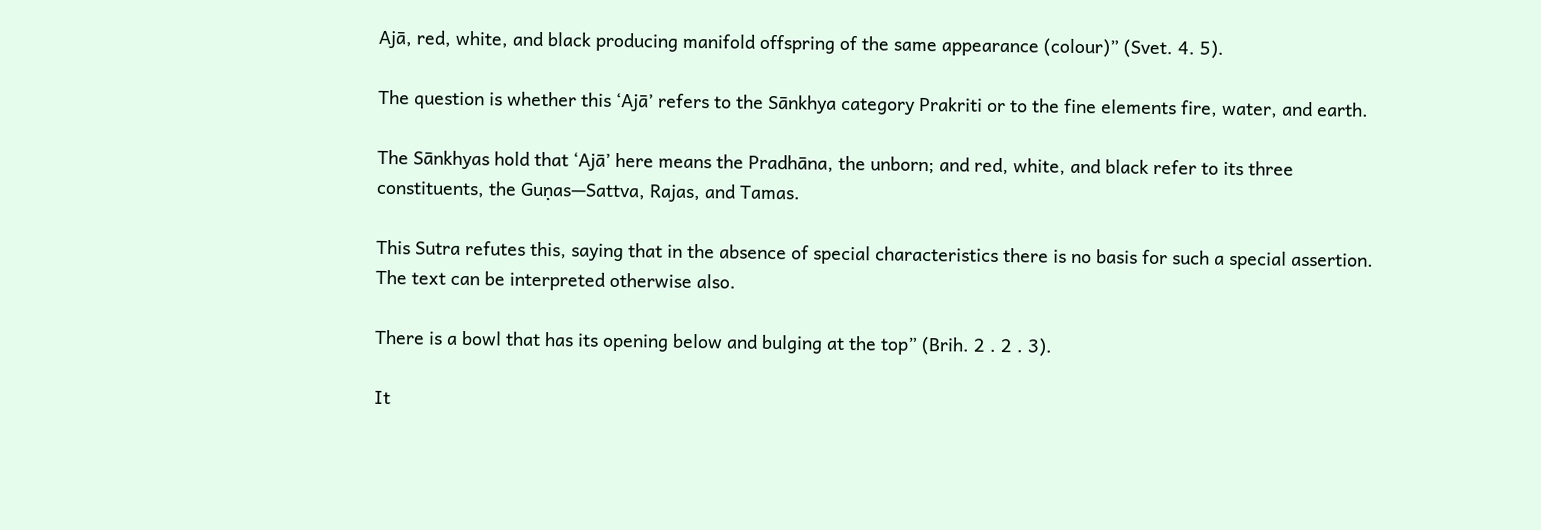Ajā, red, white, and black producing manifold offspring of the same appearance (colour)” (Svet. 4. 5).

The question is whether this ‘Ajā’ refers to the Sānkhya category Prakriti or to the fine elements fire, water, and earth.

The Sānkhyas hold that ‘Ajā’ here means the Pradhāna, the unborn; and red, white, and black refer to its three constituents, the Guṇas—Sattva, Rajas, and Tamas.

This Sutra refutes this, saying that in the absence of special characteristics there is no basis for such a special assertion. The text can be interpreted otherwise also.

There is a bowl that has its opening below and bulging at the top” (Brih. 2 . 2 . 3).

It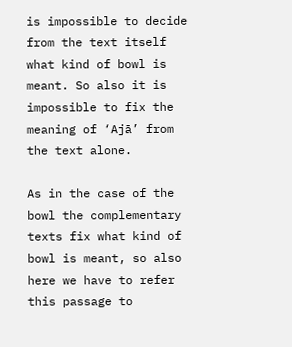is impossible to decide from the text itself what kind of bowl is meant. So also it is impossible to fix the meaning of ‘Ajā’ from the text alone.

As in the case of the bowl the complementary texts fix what kind of bowl is meant, so also here we have to refer this passage to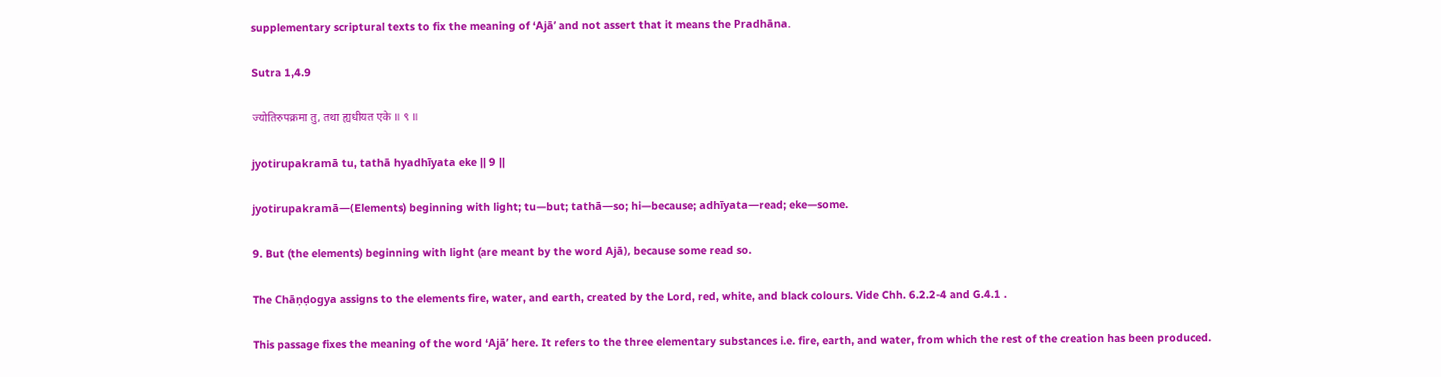supplementary scriptural texts to fix the meaning of ‘Ajā’ and not assert that it means the Pradhāna.

Sutra 1,4.9

ज्योतिरुपक्रमा तु, तथा ह्यधीयत एके ॥ ९ ॥

jyotirupakramā tu, tathā hyadhīyata eke || 9 ||

jyotirupakramā—(Elements) beginning with light; tu—but; tathā—so; hi—because; adhīyata—read; eke—some.

9. But (the elements) beginning with light (are meant by the word Ajā), because some read so.

The Chāṇḍogya assigns to the elements fire, water, and earth, created by the Lord, red, white, and black colours. Vide Chh. 6.2.2-4 and G.4.1 .

This passage fixes the meaning of the word ‘Ajā’ here. It refers to the three elementary substances i.e. fire, earth, and water, from which the rest of the creation has been produced.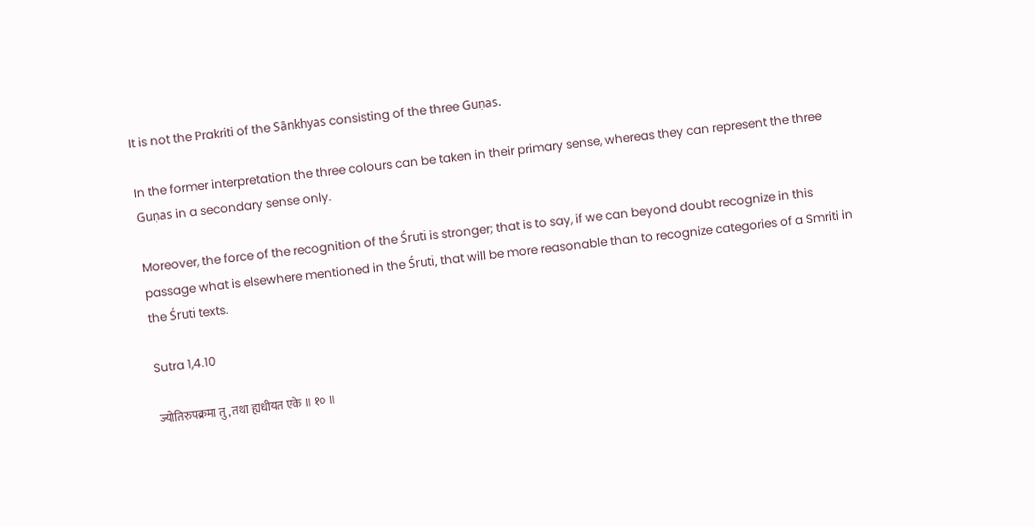It is not the Prakriti of the Sānkhyas consisting of the three Guṇas.

In the former interpretation the three colours can be taken in their primary sense, whereas they can represent the three Guṇas in a secondary sense only.

Moreover, the force of the recognition of the Śruti is stronger; that is to say, if we can beyond doubt recognize in this passage what is elsewhere mentioned in the Śruti, that will be more reasonable than to recognize categories of a Smriti in the Śruti texts.

Sutra 1,4.10

ज्योतिरुपक्रमा तु, तथा ह्यधीयत एके ॥ १० ॥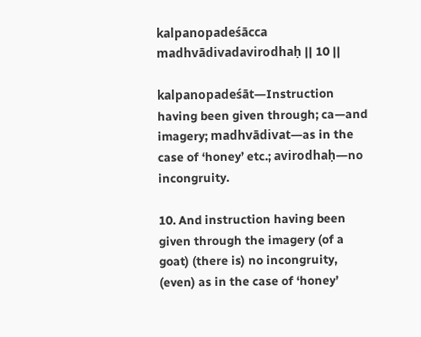kalpanopadeśācca madhvādivadavirodhaḥ || 10 ||

kalpanopadeśāt—Instruction having been given through; ca—and imagery; madhvādivat—as in the case of ‘honey’ etc.; avirodhaḥ—no incongruity.

10. And instruction having been given through the imagery (of a goat) (there is) no incongruity, (even) as in the case of ‘honey’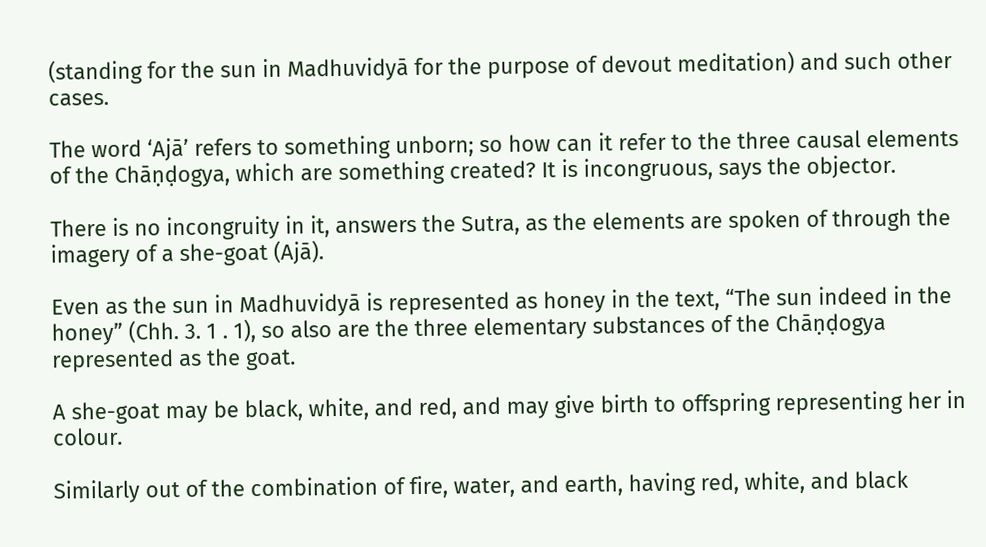(standing for the sun in Madhuvidyā for the purpose of devout meditation) and such other cases.

The word ‘Ajā’ refers to something unborn; so how can it refer to the three causal elements of the Chāṇḍogya, which are something created? It is incongruous, says the objector.

There is no incongruity in it, answers the Sutra, as the elements are spoken of through the imagery of a she-goat (Ajā).

Even as the sun in Madhuvidyā is represented as honey in the text, “The sun indeed in the honey” (Chh. 3. 1 . 1), so also are the three elementary substances of the Chāṇḍogya represented as the goat.

A she-goat may be black, white, and red, and may give birth to offspring representing her in colour.

Similarly out of the combination of fire, water, and earth, having red, white, and black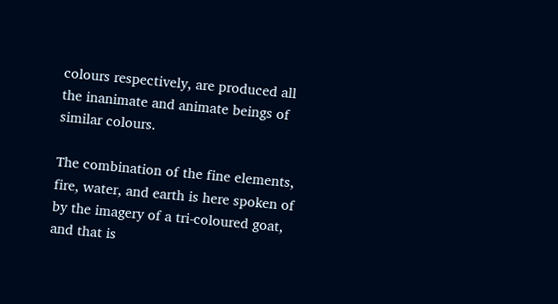colours respectively, are produced all the inanimate and animate beings of similar colours.

The combination of the fine elements, fire, water, and earth is here spoken of by the imagery of a tri-coloured goat, and that is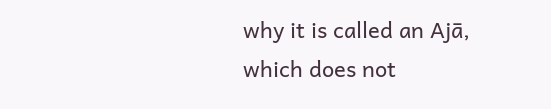why it is called an Ajā, which does not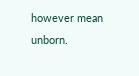however mean unborn.